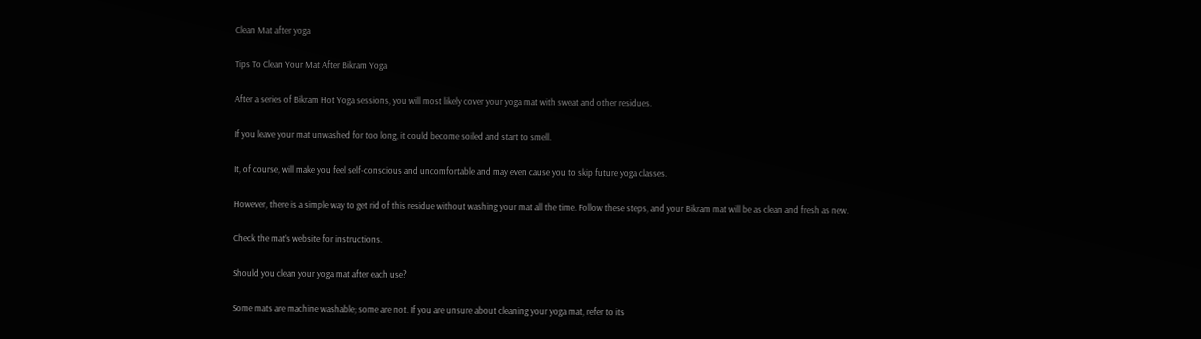Clean Mat after yoga

Tips To Clean Your Mat After Bikram Yoga

After a series of Bikram Hot Yoga sessions, you will most likely cover your yoga mat with sweat and other residues.

If you leave your mat unwashed for too long, it could become soiled and start to smell.

It, of course, will make you feel self-conscious and uncomfortable and may even cause you to skip future yoga classes.

However, there is a simple way to get rid of this residue without washing your mat all the time. Follow these steps, and your Bikram mat will be as clean and fresh as new.

Check the mat’s website for instructions.

Should you clean your yoga mat after each use?

Some mats are machine washable; some are not. If you are unsure about cleaning your yoga mat, refer to its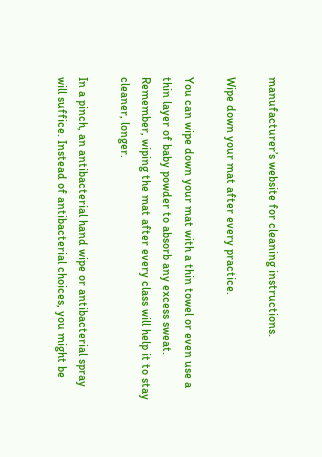manufacturer’s website for cleaning instructions.

Wipe down your mat after every practice.

You can wipe down your mat with a thin towel or even use a thin layer of baby powder to absorb any excess sweat. Remember, wiping the mat after every class will help it to stay cleaner, longer.

In a pinch, an antibacterial hand wipe or antibacterial spray will suffice. Instead of antibacterial choices, you might be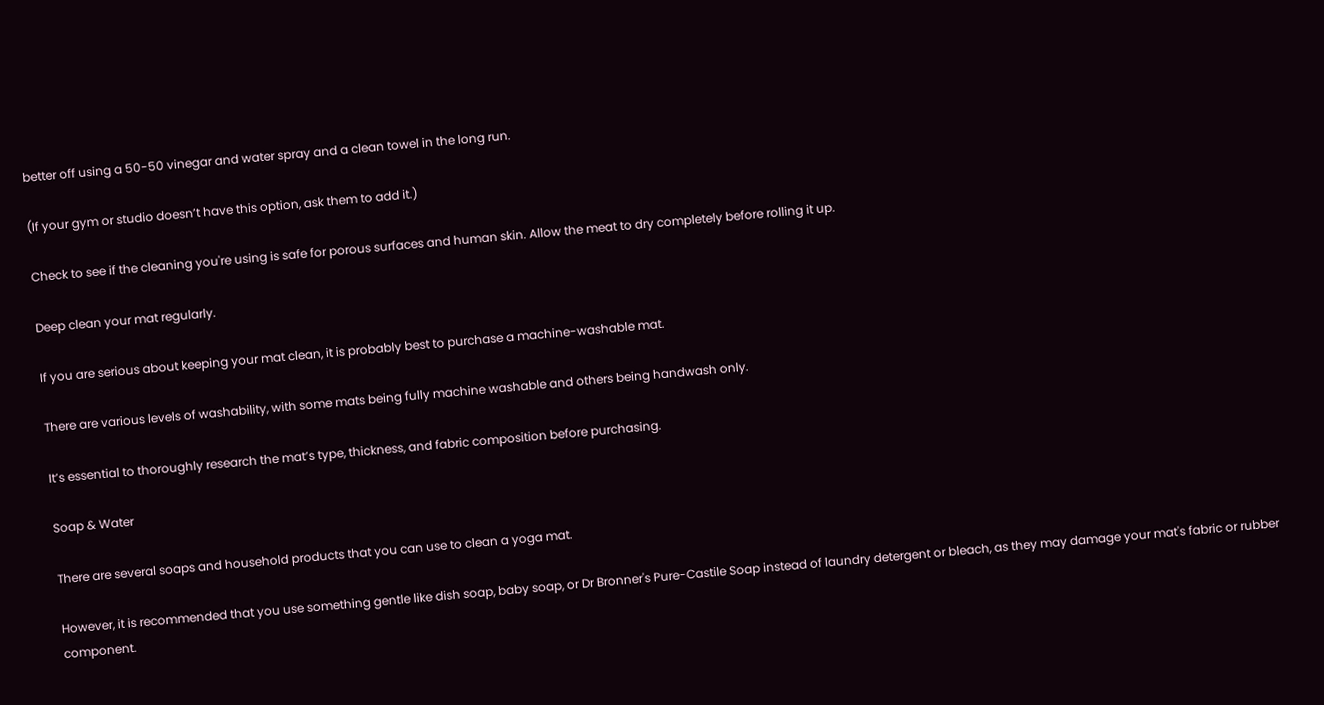better off using a 50-50 vinegar and water spray and a clean towel in the long run.

(If your gym or studio doesn’t have this option, ask them to add it.)

Check to see if the cleaning you're using is safe for porous surfaces and human skin. Allow the meat to dry completely before rolling it up.

Deep clean your mat regularly.

If you are serious about keeping your mat clean, it is probably best to purchase a machine-washable mat.

There are various levels of washability, with some mats being fully machine washable and others being handwash only.

It’s essential to thoroughly research the mat’s type, thickness, and fabric composition before purchasing.

Soap & Water

There are several soaps and household products that you can use to clean a yoga mat.

However, it is recommended that you use something gentle like dish soap, baby soap, or Dr Bronner's Pure-Castile Soap instead of laundry detergent or bleach, as they may damage your mat's fabric or rubber component.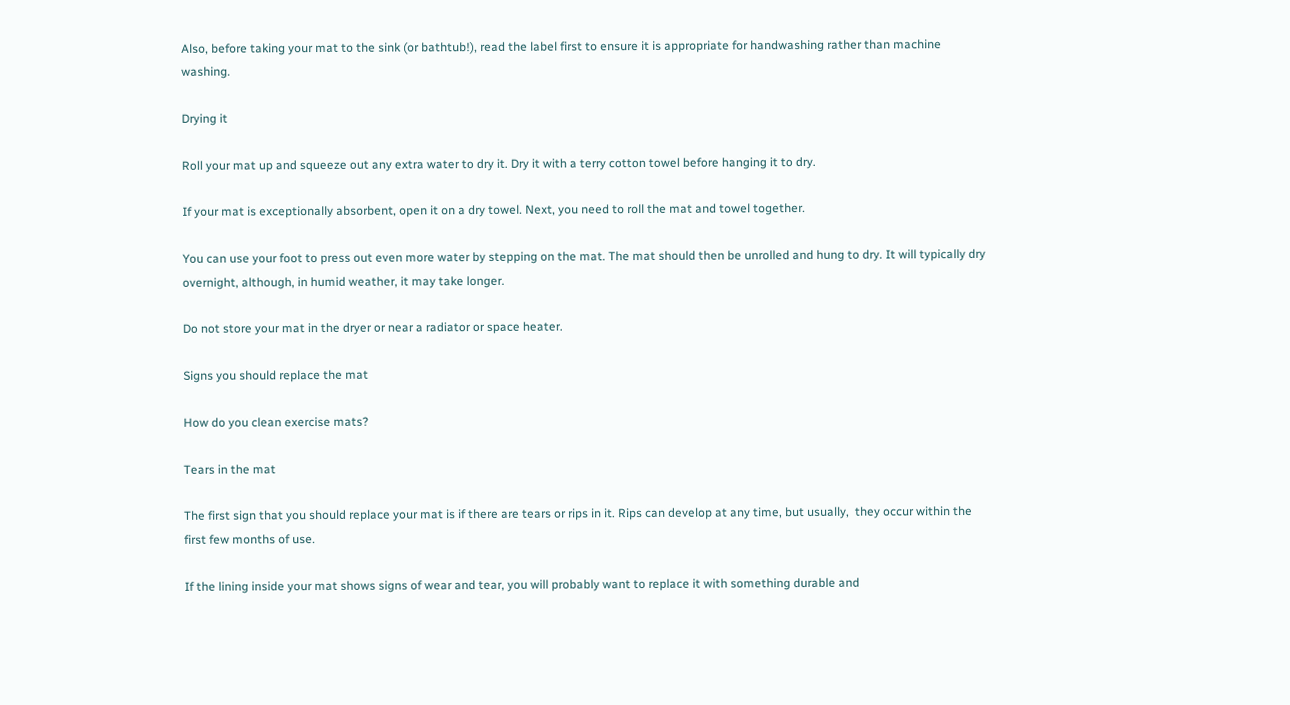Also, before taking your mat to the sink (or bathtub!), read the label first to ensure it is appropriate for handwashing rather than machine washing.

Drying it

Roll your mat up and squeeze out any extra water to dry it. Dry it with a terry cotton towel before hanging it to dry.

If your mat is exceptionally absorbent, open it on a dry towel. Next, you need to roll the mat and towel together.

You can use your foot to press out even more water by stepping on the mat. The mat should then be unrolled and hung to dry. It will typically dry overnight, although, in humid weather, it may take longer.

Do not store your mat in the dryer or near a radiator or space heater.

Signs you should replace the mat

How do you clean exercise mats?

Tears in the mat

The first sign that you should replace your mat is if there are tears or rips in it. Rips can develop at any time, but usually,  they occur within the first few months of use.

If the lining inside your mat shows signs of wear and tear, you will probably want to replace it with something durable and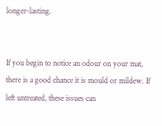longer-lasting.


If you begin to notice an odour on your mat, there is a good chance it is mould or mildew. If left untreated, these issues can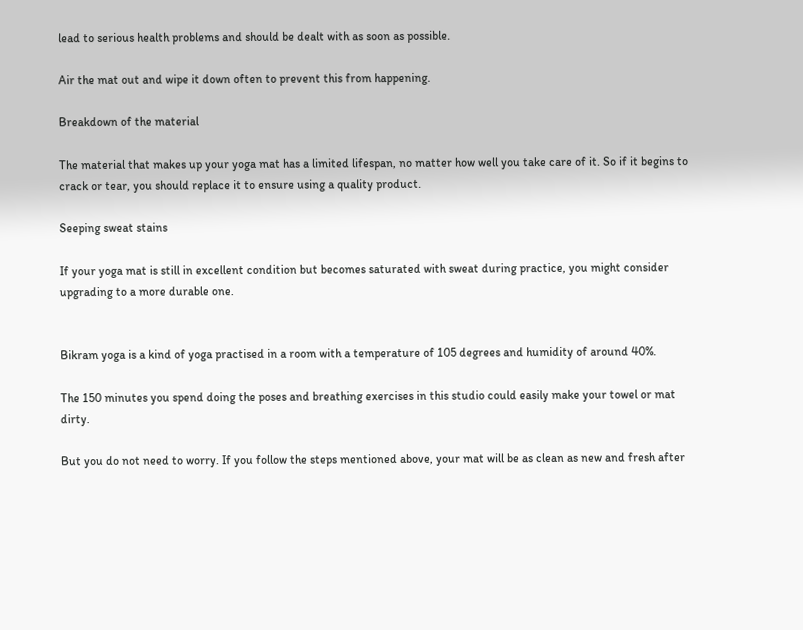lead to serious health problems and should be dealt with as soon as possible.

Air the mat out and wipe it down often to prevent this from happening.

Breakdown of the material

The material that makes up your yoga mat has a limited lifespan, no matter how well you take care of it. So if it begins to crack or tear, you should replace it to ensure using a quality product.

Seeping sweat stains

If your yoga mat is still in excellent condition but becomes saturated with sweat during practice, you might consider upgrading to a more durable one.


Bikram yoga is a kind of yoga practised in a room with a temperature of 105 degrees and humidity of around 40%.

The 150 minutes you spend doing the poses and breathing exercises in this studio could easily make your towel or mat dirty.

But you do not need to worry. If you follow the steps mentioned above, your mat will be as clean as new and fresh after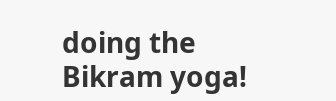doing the Bikram yoga!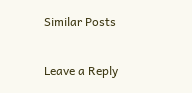Similar Posts

Leave a Reply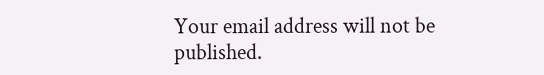Your email address will not be published.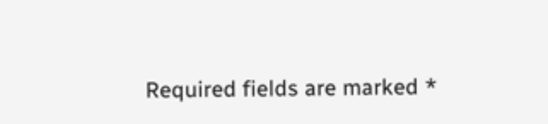Required fields are marked *